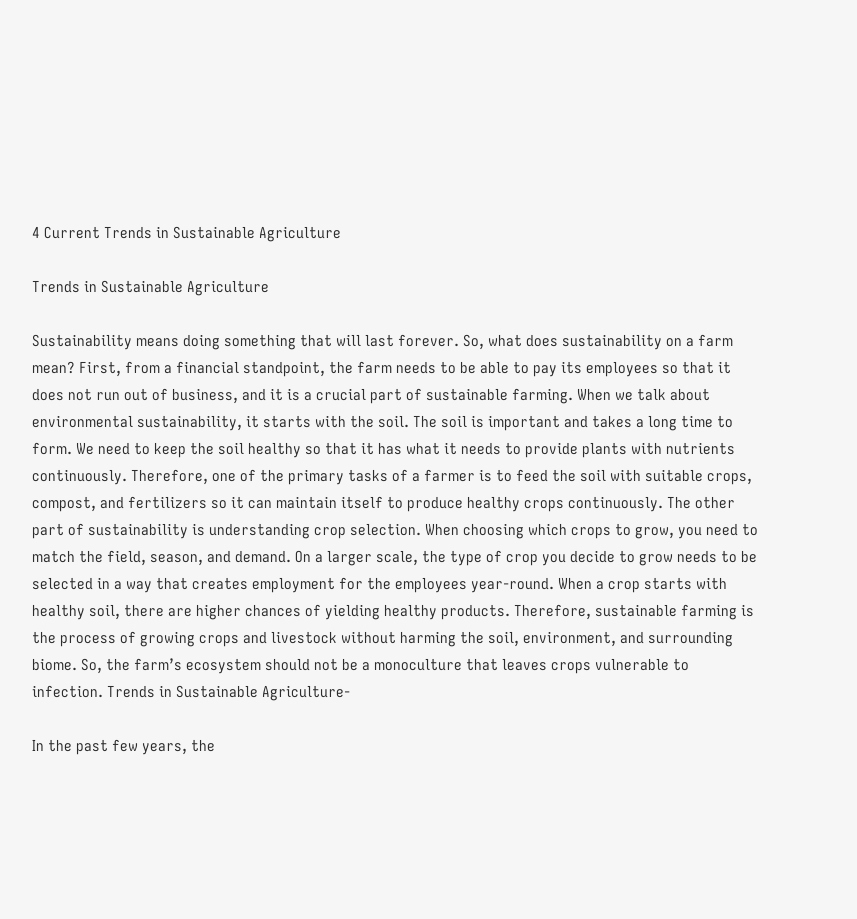4 Current Trends in Sustainable Agriculture

Trends in Sustainable Agriculture

Sustainability means doing something that will last forever. So, what does sustainability on a farm mean? First, from a financial standpoint, the farm needs to be able to pay its employees so that it does not run out of business, and it is a crucial part of sustainable farming. When we talk about environmental sustainability, it starts with the soil. The soil is important and takes a long time to form. We need to keep the soil healthy so that it has what it needs to provide plants with nutrients continuously. Therefore, one of the primary tasks of a farmer is to feed the soil with suitable crops, compost, and fertilizers so it can maintain itself to produce healthy crops continuously. The other part of sustainability is understanding crop selection. When choosing which crops to grow, you need to match the field, season, and demand. On a larger scale, the type of crop you decide to grow needs to be selected in a way that creates employment for the employees year-round. When a crop starts with healthy soil, there are higher chances of yielding healthy products. Therefore, sustainable farming is the process of growing crops and livestock without harming the soil, environment, and surrounding biome. So, the farm’s ecosystem should not be a monoculture that leaves crops vulnerable to infection. Trends in Sustainable Agriculture-

In the past few years, the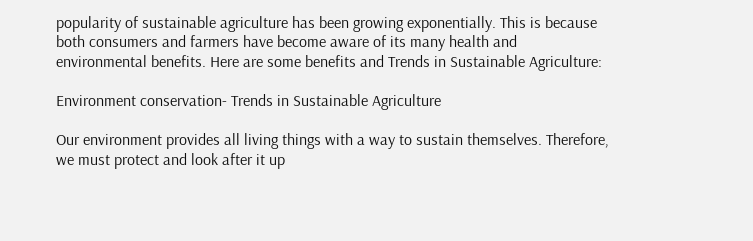popularity of sustainable agriculture has been growing exponentially. This is because both consumers and farmers have become aware of its many health and environmental benefits. Here are some benefits and Trends in Sustainable Agriculture:

Environment conservation- Trends in Sustainable Agriculture

Our environment provides all living things with a way to sustain themselves. Therefore, we must protect and look after it up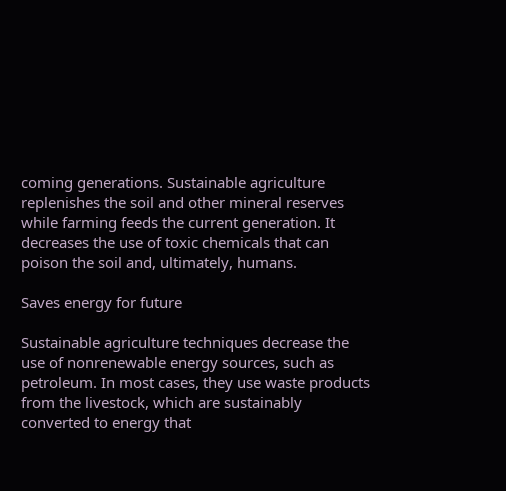coming generations. Sustainable agriculture replenishes the soil and other mineral reserves while farming feeds the current generation. It decreases the use of toxic chemicals that can poison the soil and, ultimately, humans.

Saves energy for future

Sustainable agriculture techniques decrease the use of nonrenewable energy sources, such as petroleum. In most cases, they use waste products from the livestock, which are sustainably converted to energy that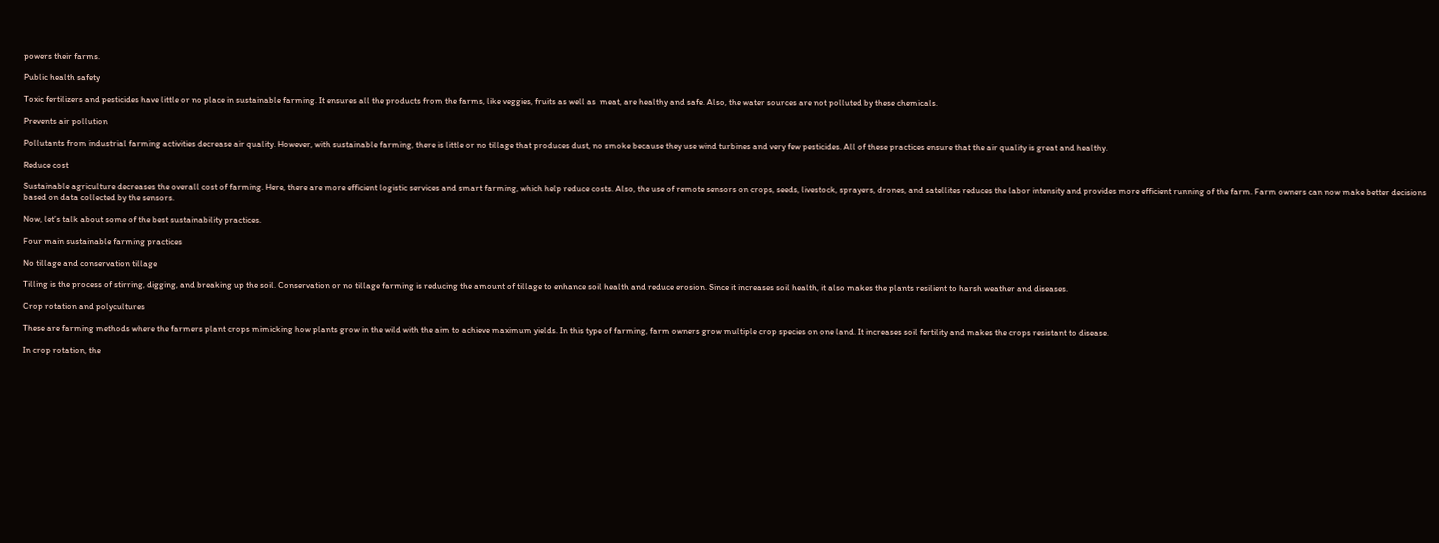powers their farms.

Public health safety

Toxic fertilizers and pesticides have little or no place in sustainable farming. It ensures all the products from the farms, like veggies, fruits as well as  meat, are healthy and safe. Also, the water sources are not polluted by these chemicals.

Prevents air pollution

Pollutants from industrial farming activities decrease air quality. However, with sustainable farming, there is little or no tillage that produces dust, no smoke because they use wind turbines and very few pesticides. All of these practices ensure that the air quality is great and healthy.

Reduce cost

Sustainable agriculture decreases the overall cost of farming. Here, there are more efficient logistic services and smart farming, which help reduce costs. Also, the use of remote sensors on crops, seeds, livestock, sprayers, drones, and satellites reduces the labor intensity and provides more efficient running of the farm. Farm owners can now make better decisions based on data collected by the sensors.

Now, let’s talk about some of the best sustainability practices.

Four main sustainable farming practices

No tillage and conservation tillage

Tilling is the process of stirring, digging, and breaking up the soil. Conservation or no tillage farming is reducing the amount of tillage to enhance soil health and reduce erosion. Since it increases soil health, it also makes the plants resilient to harsh weather and diseases.

Crop rotation and polycultures

These are farming methods where the farmers plant crops mimicking how plants grow in the wild with the aim to achieve maximum yields. In this type of farming, farm owners grow multiple crop species on one land. It increases soil fertility and makes the crops resistant to disease.

In crop rotation, the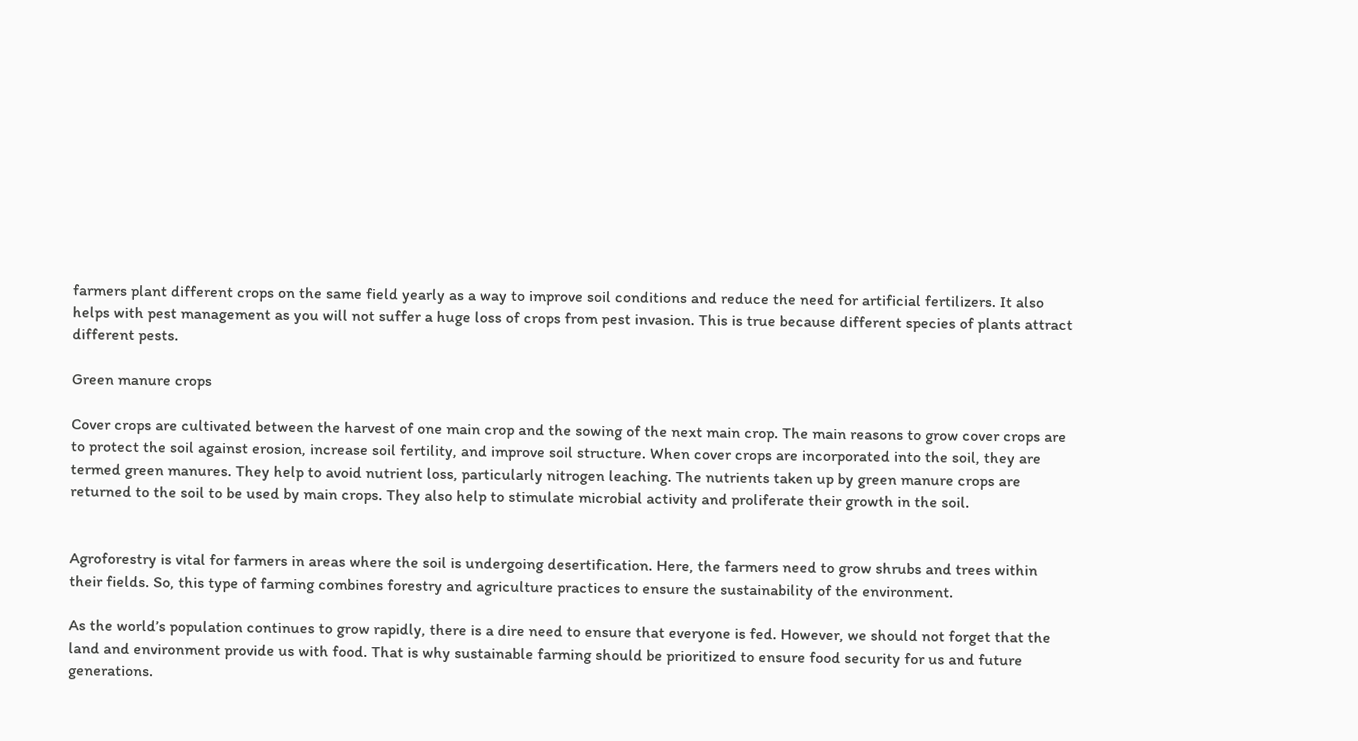farmers plant different crops on the same field yearly as a way to improve soil conditions and reduce the need for artificial fertilizers. It also helps with pest management as you will not suffer a huge loss of crops from pest invasion. This is true because different species of plants attract different pests.

Green manure crops

Cover crops are cultivated between the harvest of one main crop and the sowing of the next main crop. The main reasons to grow cover crops are to protect the soil against erosion, increase soil fertility, and improve soil structure. When cover crops are incorporated into the soil, they are termed green manures. They help to avoid nutrient loss, particularly nitrogen leaching. The nutrients taken up by green manure crops are returned to the soil to be used by main crops. They also help to stimulate microbial activity and proliferate their growth in the soil.


Agroforestry is vital for farmers in areas where the soil is undergoing desertification. Here, the farmers need to grow shrubs and trees within their fields. So, this type of farming combines forestry and agriculture practices to ensure the sustainability of the environment.

As the world’s population continues to grow rapidly, there is a dire need to ensure that everyone is fed. However, we should not forget that the land and environment provide us with food. That is why sustainable farming should be prioritized to ensure food security for us and future generations.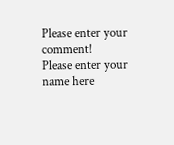Please enter your comment!
Please enter your name here